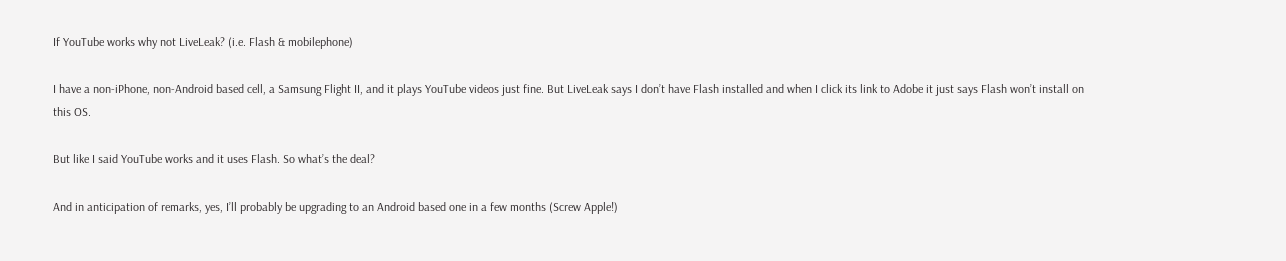If YouTube works why not LiveLeak? (i.e. Flash & mobilephone)

I have a non-iPhone, non-Android based cell, a Samsung Flight II, and it plays YouTube videos just fine. But LiveLeak says I don’t have Flash installed and when I click its link to Adobe it just says Flash won’t install on this OS.

But like I said YouTube works and it uses Flash. So what’s the deal?

And in anticipation of remarks, yes, I’ll probably be upgrading to an Android based one in a few months (Screw Apple!)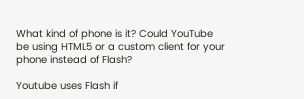What kind of phone is it? Could YouTube be using HTML5 or a custom client for your phone instead of Flash?

Youtube uses Flash if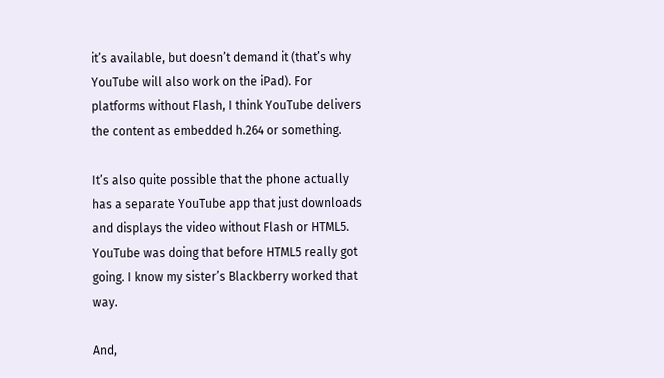it’s available, but doesn’t demand it (that’s why YouTube will also work on the iPad). For platforms without Flash, I think YouTube delivers the content as embedded h.264 or something.

It’s also quite possible that the phone actually has a separate YouTube app that just downloads and displays the video without Flash or HTML5. YouTube was doing that before HTML5 really got going. I know my sister’s Blackberry worked that way.

And,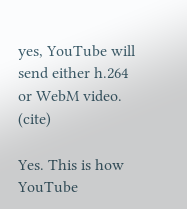yes, YouTube will send either h.264 or WebM video. (cite)

Yes. This is how YouTube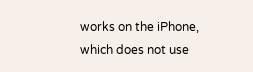works on the iPhone, which does not use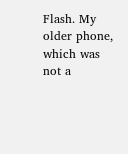Flash. My older phone, which was not a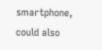smartphone, could also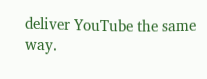deliver YouTube the same way.